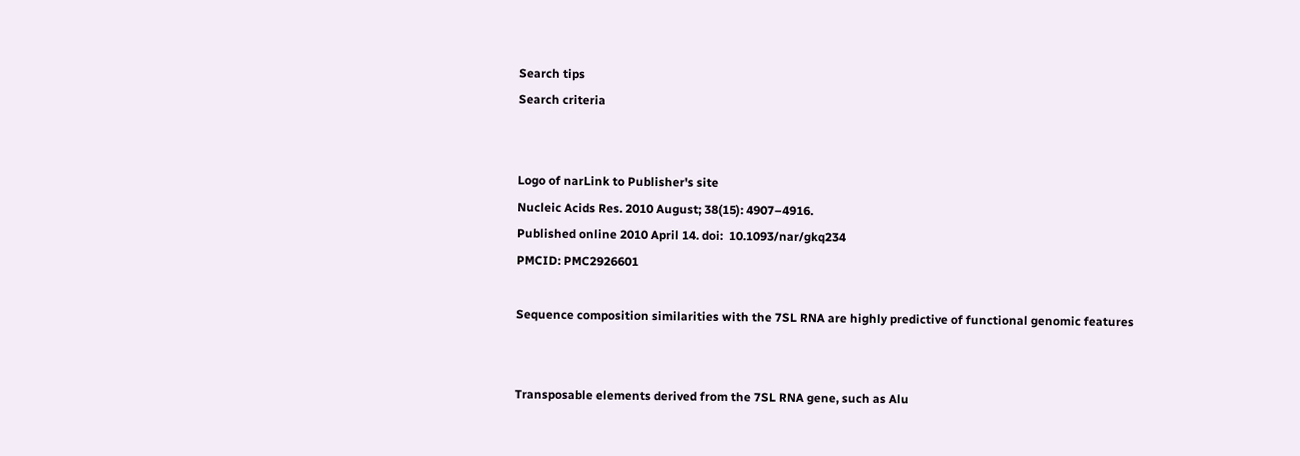Search tips
Search criteria


Logo of narLink to Publisher's site
Nucleic Acids Res. 2010 August; 38(15): 4907–4916.
Published online 2010 April 14. doi:  10.1093/nar/gkq234
PMCID: PMC2926601

Sequence composition similarities with the 7SL RNA are highly predictive of functional genomic features


Transposable elements derived from the 7SL RNA gene, such as Alu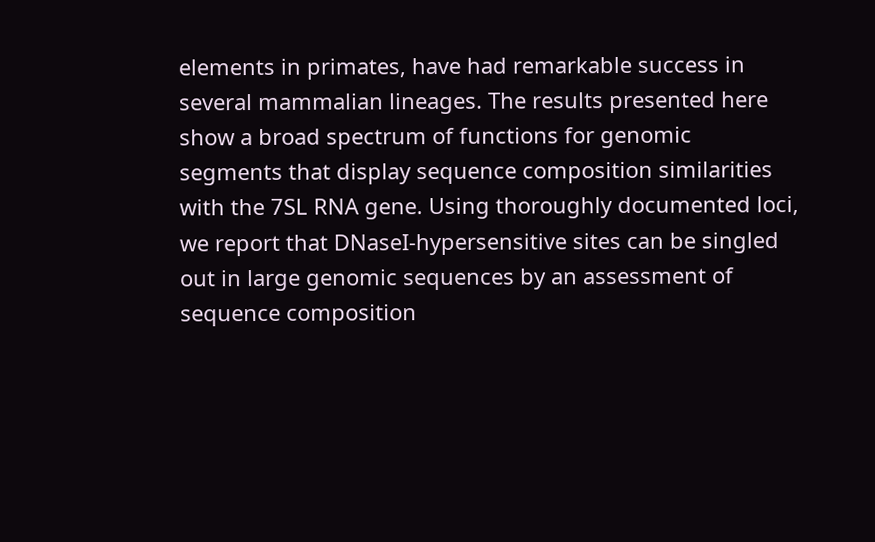elements in primates, have had remarkable success in several mammalian lineages. The results presented here show a broad spectrum of functions for genomic segments that display sequence composition similarities with the 7SL RNA gene. Using thoroughly documented loci, we report that DNaseI-hypersensitive sites can be singled out in large genomic sequences by an assessment of sequence composition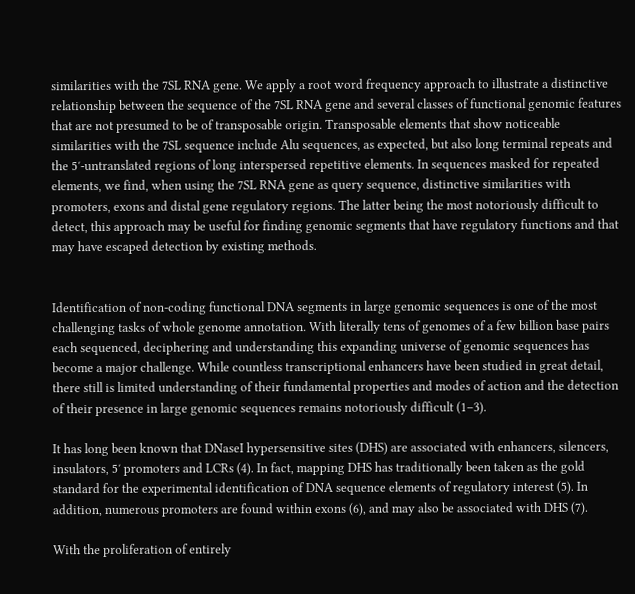similarities with the 7SL RNA gene. We apply a root word frequency approach to illustrate a distinctive relationship between the sequence of the 7SL RNA gene and several classes of functional genomic features that are not presumed to be of transposable origin. Transposable elements that show noticeable similarities with the 7SL sequence include Alu sequences, as expected, but also long terminal repeats and the 5′-untranslated regions of long interspersed repetitive elements. In sequences masked for repeated elements, we find, when using the 7SL RNA gene as query sequence, distinctive similarities with promoters, exons and distal gene regulatory regions. The latter being the most notoriously difficult to detect, this approach may be useful for finding genomic segments that have regulatory functions and that may have escaped detection by existing methods.


Identification of non-coding functional DNA segments in large genomic sequences is one of the most challenging tasks of whole genome annotation. With literally tens of genomes of a few billion base pairs each sequenced, deciphering and understanding this expanding universe of genomic sequences has become a major challenge. While countless transcriptional enhancers have been studied in great detail, there still is limited understanding of their fundamental properties and modes of action and the detection of their presence in large genomic sequences remains notoriously difficult (1–3).

It has long been known that DNaseI hypersensitive sites (DHS) are associated with enhancers, silencers, insulators, 5′ promoters and LCRs (4). In fact, mapping DHS has traditionally been taken as the gold standard for the experimental identification of DNA sequence elements of regulatory interest (5). In addition, numerous promoters are found within exons (6), and may also be associated with DHS (7).

With the proliferation of entirely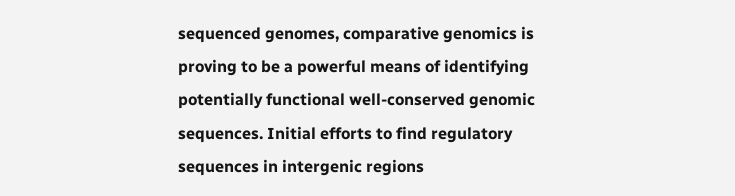sequenced genomes, comparative genomics is proving to be a powerful means of identifying potentially functional well-conserved genomic sequences. Initial efforts to find regulatory sequences in intergenic regions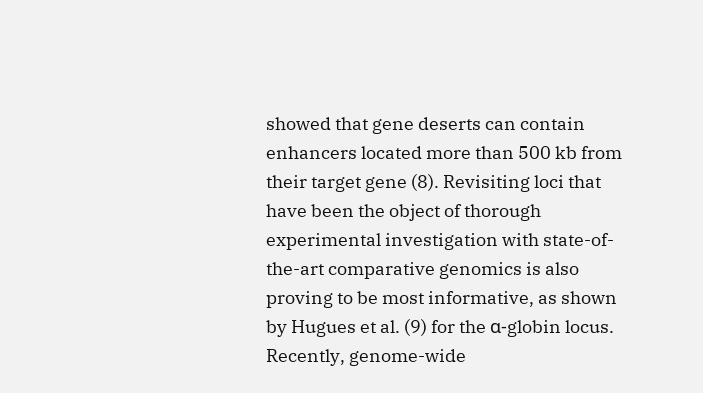showed that gene deserts can contain enhancers located more than 500 kb from their target gene (8). Revisiting loci that have been the object of thorough experimental investigation with state-of-the-art comparative genomics is also proving to be most informative, as shown by Hugues et al. (9) for the α-globin locus. Recently, genome-wide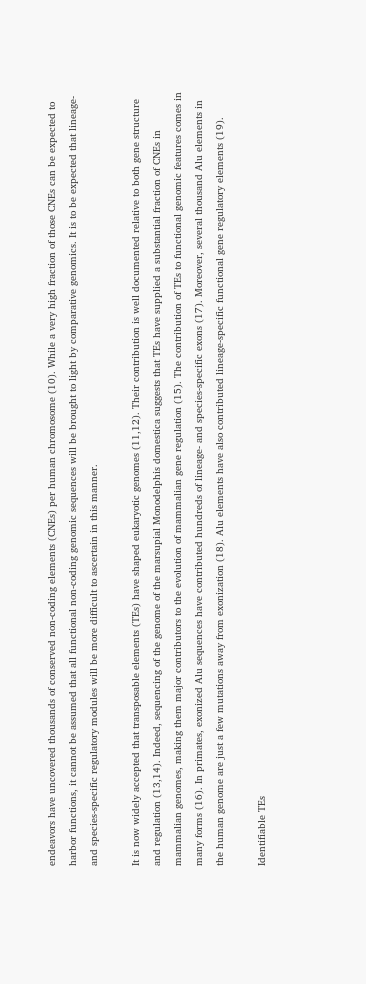endeavors have uncovered thousands of conserved non-coding elements (CNEs) per human chromosome (10). While a very high fraction of those CNEs can be expected to harbor functions, it cannot be assumed that all functional non-coding genomic sequences will be brought to light by comparative genomics. It is to be expected that lineage- and species-specific regulatory modules will be more difficult to ascertain in this manner.

It is now widely accepted that transposable elements (TEs) have shaped eukaryotic genomes (11,12). Their contribution is well documented relative to both gene structure and regulation (13,14). Indeed, sequencing of the genome of the marsupial Monodelphis domestica suggests that TEs have supplied a substantial fraction of CNEs in mammalian genomes, making them major contributors to the evolution of mammalian gene regulation (15). The contribution of TEs to functional genomic features comes in many forms (16). In primates, exonized Alu sequences have contributed hundreds of lineage- and species-specific exons (17). Moreover, several thousand Alu elements in the human genome are just a few mutations away from exonization (18). Alu elements have also contributed lineage-specific functional gene regulatory elements (19).

Identifiable TEs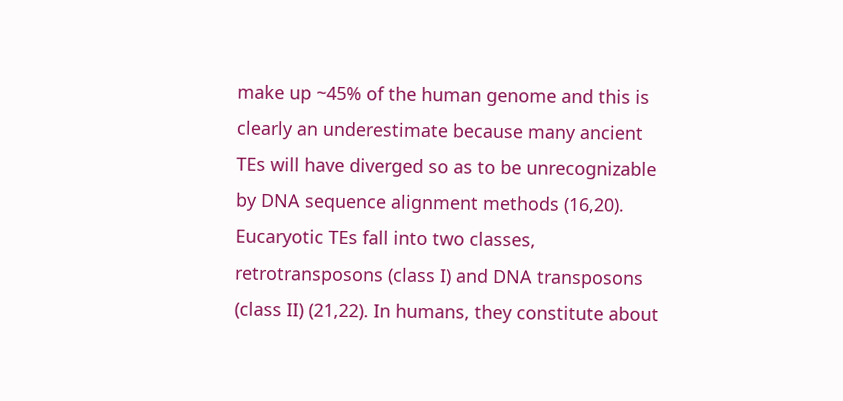make up ~45% of the human genome and this is clearly an underestimate because many ancient TEs will have diverged so as to be unrecognizable by DNA sequence alignment methods (16,20). Eucaryotic TEs fall into two classes, retrotransposons (class I) and DNA transposons (class II) (21,22). In humans, they constitute about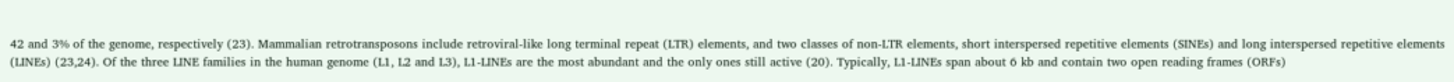42 and 3% of the genome, respectively (23). Mammalian retrotransposons include retroviral-like long terminal repeat (LTR) elements, and two classes of non-LTR elements, short interspersed repetitive elements (SINEs) and long interspersed repetitive elements (LINEs) (23,24). Of the three LINE families in the human genome (L1, L2 and L3), L1-LINEs are the most abundant and the only ones still active (20). Typically, L1-LINEs span about 6 kb and contain two open reading frames (ORFs)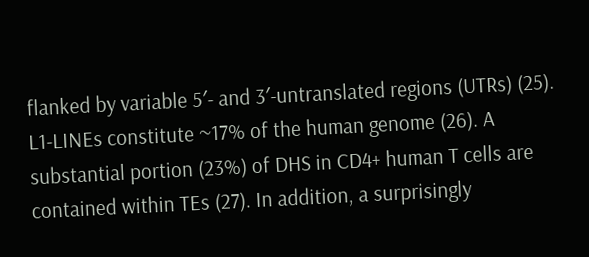flanked by variable 5′- and 3′-untranslated regions (UTRs) (25). L1-LINEs constitute ~17% of the human genome (26). A substantial portion (23%) of DHS in CD4+ human T cells are contained within TEs (27). In addition, a surprisingly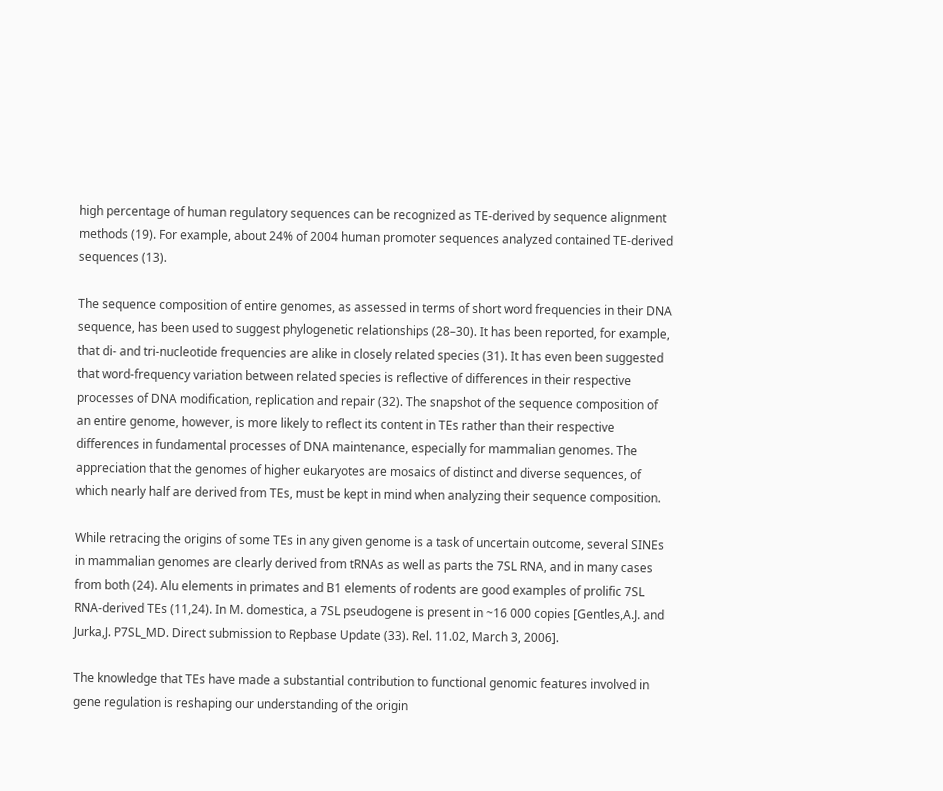high percentage of human regulatory sequences can be recognized as TE-derived by sequence alignment methods (19). For example, about 24% of 2004 human promoter sequences analyzed contained TE-derived sequences (13).

The sequence composition of entire genomes, as assessed in terms of short word frequencies in their DNA sequence, has been used to suggest phylogenetic relationships (28–30). It has been reported, for example, that di- and tri-nucleotide frequencies are alike in closely related species (31). It has even been suggested that word-frequency variation between related species is reflective of differences in their respective processes of DNA modification, replication and repair (32). The snapshot of the sequence composition of an entire genome, however, is more likely to reflect its content in TEs rather than their respective differences in fundamental processes of DNA maintenance, especially for mammalian genomes. The appreciation that the genomes of higher eukaryotes are mosaics of distinct and diverse sequences, of which nearly half are derived from TEs, must be kept in mind when analyzing their sequence composition.

While retracing the origins of some TEs in any given genome is a task of uncertain outcome, several SINEs in mammalian genomes are clearly derived from tRNAs as well as parts the 7SL RNA, and in many cases from both (24). Alu elements in primates and B1 elements of rodents are good examples of prolific 7SL RNA-derived TEs (11,24). In M. domestica, a 7SL pseudogene is present in ~16 000 copies [Gentles,A.J. and Jurka,J. P7SL_MD. Direct submission to Repbase Update (33). Rel. 11.02, March 3, 2006].

The knowledge that TEs have made a substantial contribution to functional genomic features involved in gene regulation is reshaping our understanding of the origin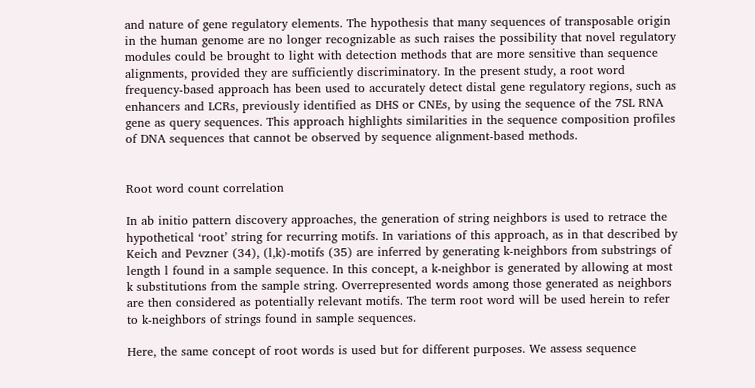and nature of gene regulatory elements. The hypothesis that many sequences of transposable origin in the human genome are no longer recognizable as such raises the possibility that novel regulatory modules could be brought to light with detection methods that are more sensitive than sequence alignments, provided they are sufficiently discriminatory. In the present study, a root word frequency-based approach has been used to accurately detect distal gene regulatory regions, such as enhancers and LCRs, previously identified as DHS or CNEs, by using the sequence of the 7SL RNA gene as query sequences. This approach highlights similarities in the sequence composition profiles of DNA sequences that cannot be observed by sequence alignment-based methods.


Root word count correlation

In ab initio pattern discovery approaches, the generation of string neighbors is used to retrace the hypothetical ‘root’ string for recurring motifs. In variations of this approach, as in that described by Keich and Pevzner (34), (l,k)-motifs (35) are inferred by generating k-neighbors from substrings of length l found in a sample sequence. In this concept, a k-neighbor is generated by allowing at most k substitutions from the sample string. Overrepresented words among those generated as neighbors are then considered as potentially relevant motifs. The term root word will be used herein to refer to k-neighbors of strings found in sample sequences.

Here, the same concept of root words is used but for different purposes. We assess sequence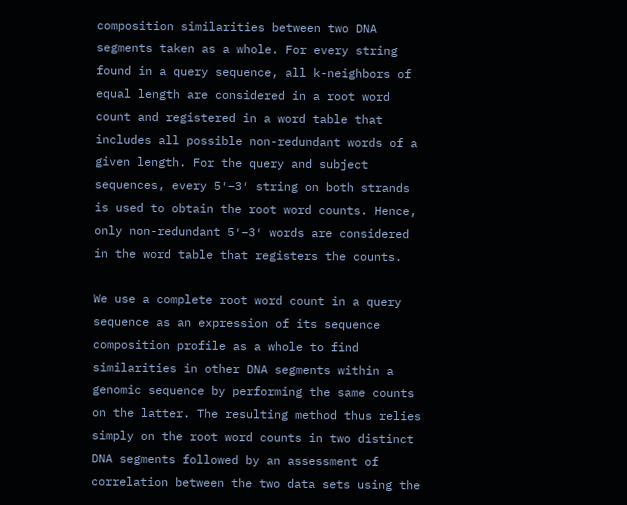composition similarities between two DNA segments taken as a whole. For every string found in a query sequence, all k-neighbors of equal length are considered in a root word count and registered in a word table that includes all possible non-redundant words of a given length. For the query and subject sequences, every 5′–3′ string on both strands is used to obtain the root word counts. Hence, only non-redundant 5′–3′ words are considered in the word table that registers the counts.

We use a complete root word count in a query sequence as an expression of its sequence composition profile as a whole to find similarities in other DNA segments within a genomic sequence by performing the same counts on the latter. The resulting method thus relies simply on the root word counts in two distinct DNA segments followed by an assessment of correlation between the two data sets using the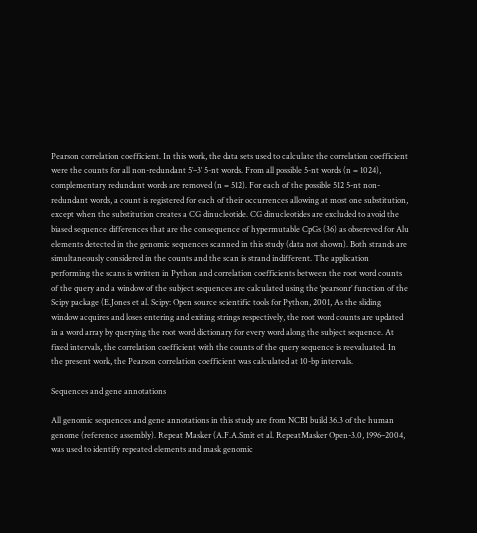Pearson correlation coefficient. In this work, the data sets used to calculate the correlation coefficient were the counts for all non-redundant 5′–3′ 5-nt words. From all possible 5-nt words (n = 1024), complementary redundant words are removed (n = 512). For each of the possible 512 5-nt non-redundant words, a count is registered for each of their occurrences allowing at most one substitution, except when the substitution creates a CG dinucleotide. CG dinucleotides are excluded to avoid the biased sequence differences that are the consequence of hypermutable CpGs (36) as obsereved for Alu elements detected in the genomic sequences scanned in this study (data not shown). Both strands are simultaneously considered in the counts and the scan is strand indifferent. The application performing the scans is written in Python and correlation coefficients between the root word counts of the query and a window of the subject sequences are calculated using the ‘pearsonr’ function of the Scipy package (E.Jones et al. Scipy: Open source scientific tools for Python, 2001, As the sliding window acquires and loses entering and exiting strings respectively, the root word counts are updated in a word array by querying the root word dictionary for every word along the subject sequence. At fixed intervals, the correlation coefficient with the counts of the query sequence is reevaluated. In the present work, the Pearson correlation coefficient was calculated at 10-bp intervals.

Sequences and gene annotations

All genomic sequences and gene annotations in this study are from NCBI build 36.3 of the human genome (reference assembly). Repeat Masker (A.F.A.Smit et al. RepeatMasker Open-3.0, 1996–2004, was used to identify repeated elements and mask genomic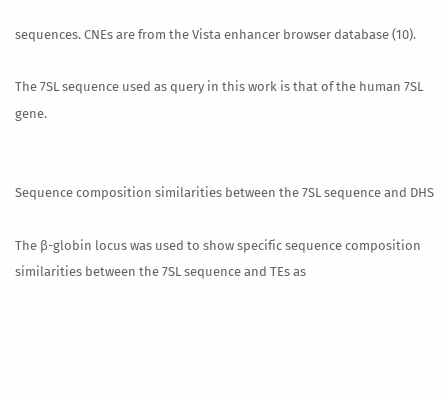sequences. CNEs are from the Vista enhancer browser database (10).

The 7SL sequence used as query in this work is that of the human 7SL gene.


Sequence composition similarities between the 7SL sequence and DHS

The β-globin locus was used to show specific sequence composition similarities between the 7SL sequence and TEs as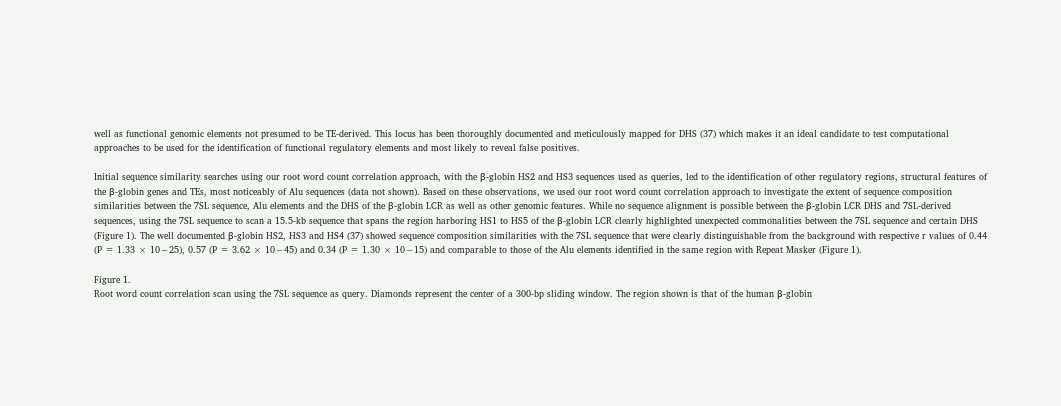well as functional genomic elements not presumed to be TE-derived. This locus has been thoroughly documented and meticulously mapped for DHS (37) which makes it an ideal candidate to test computational approaches to be used for the identification of functional regulatory elements and most likely to reveal false positives.

Initial sequence similarity searches using our root word count correlation approach, with the β-globin HS2 and HS3 sequences used as queries, led to the identification of other regulatory regions, structural features of the β-globin genes and TEs, most noticeably of Alu sequences (data not shown). Based on these observations, we used our root word count correlation approach to investigate the extent of sequence composition similarities between the 7SL sequence, Alu elements and the DHS of the β-globin LCR as well as other genomic features. While no sequence alignment is possible between the β-globin LCR DHS and 7SL-derived sequences, using the 7SL sequence to scan a 15.5-kb sequence that spans the region harboring HS1 to HS5 of the β-globin LCR clearly highlighted unexpected commonalities between the 7SL sequence and certain DHS (Figure 1). The well documented β-globin HS2, HS3 and HS4 (37) showed sequence composition similarities with the 7SL sequence that were clearly distinguishable from the background with respective r values of 0.44 (P = 1.33 × 10−25), 0.57 (P = 3.62 × 10−45) and 0.34 (P = 1.30 × 10−15) and comparable to those of the Alu elements identified in the same region with Repeat Masker (Figure 1).

Figure 1.
Root word count correlation scan using the 7SL sequence as query. Diamonds represent the center of a 300-bp sliding window. The region shown is that of the human β-globin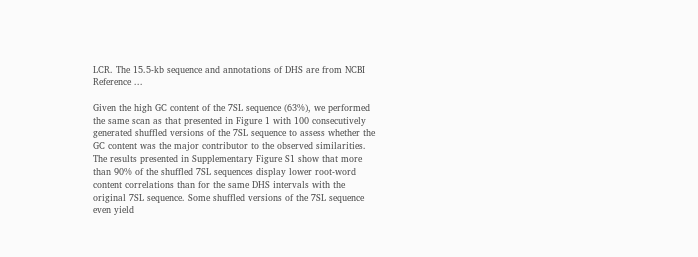LCR. The 15.5-kb sequence and annotations of DHS are from NCBI Reference ...

Given the high GC content of the 7SL sequence (63%), we performed the same scan as that presented in Figure 1 with 100 consecutively generated shuffled versions of the 7SL sequence to assess whether the GC content was the major contributor to the observed similarities. The results presented in Supplementary Figure S1 show that more than 90% of the shuffled 7SL sequences display lower root-word content correlations than for the same DHS intervals with the original 7SL sequence. Some shuffled versions of the 7SL sequence even yield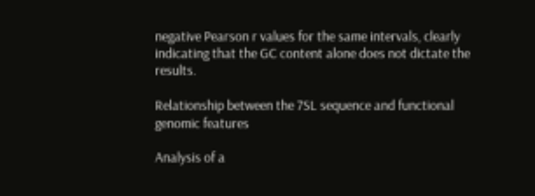negative Pearson r values for the same intervals, clearly indicating that the GC content alone does not dictate the results.

Relationship between the 7SL sequence and functional genomic features

Analysis of a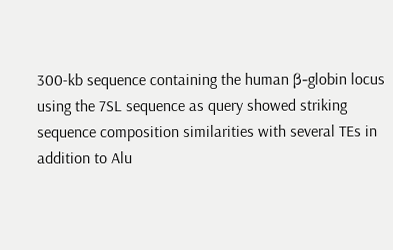300-kb sequence containing the human β-globin locus using the 7SL sequence as query showed striking sequence composition similarities with several TEs in addition to Alu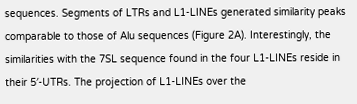sequences. Segments of LTRs and L1-LINEs generated similarity peaks comparable to those of Alu sequences (Figure 2A). Interestingly, the similarities with the 7SL sequence found in the four L1-LINEs reside in their 5′-UTRs. The projection of L1-LINEs over the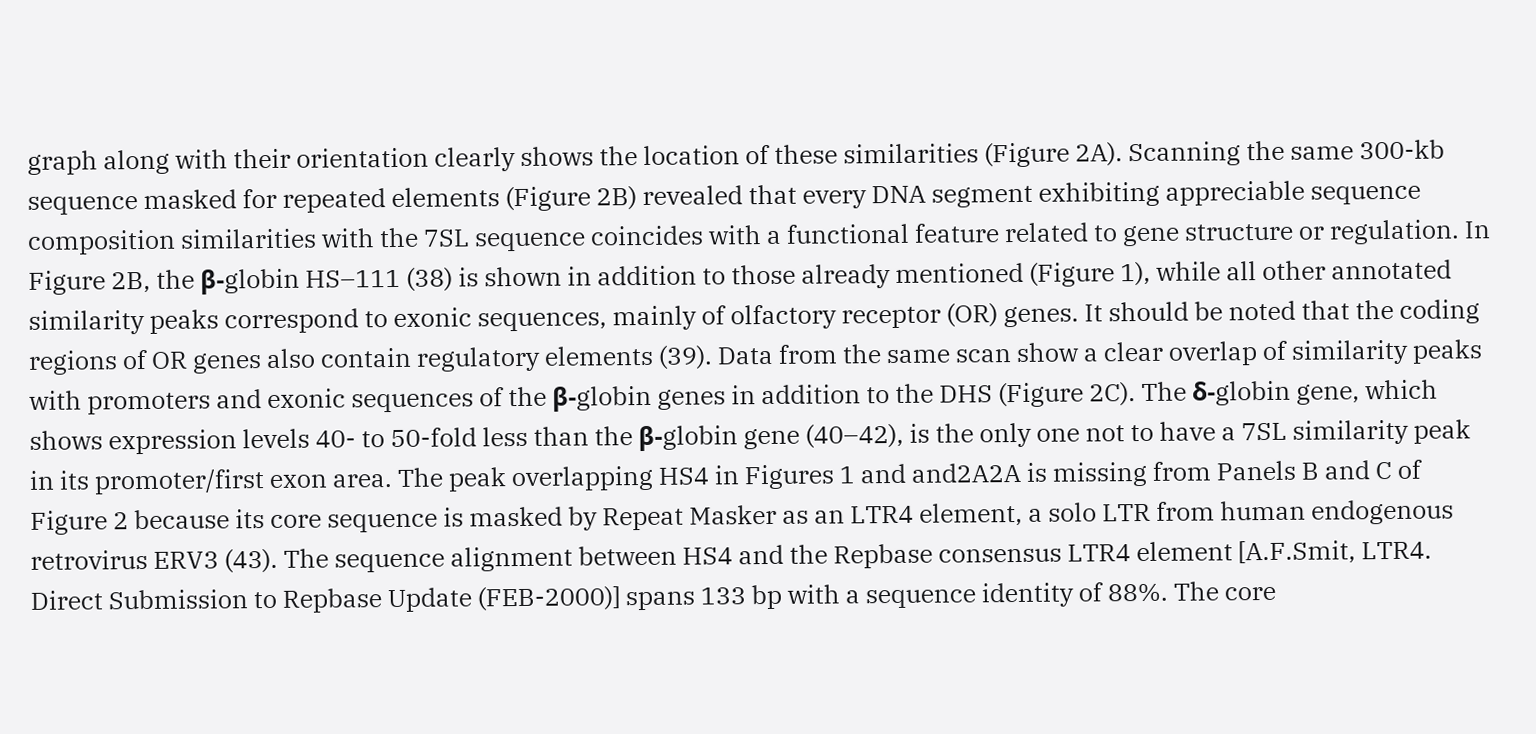graph along with their orientation clearly shows the location of these similarities (Figure 2A). Scanning the same 300-kb sequence masked for repeated elements (Figure 2B) revealed that every DNA segment exhibiting appreciable sequence composition similarities with the 7SL sequence coincides with a functional feature related to gene structure or regulation. In Figure 2B, the β-globin HS–111 (38) is shown in addition to those already mentioned (Figure 1), while all other annotated similarity peaks correspond to exonic sequences, mainly of olfactory receptor (OR) genes. It should be noted that the coding regions of OR genes also contain regulatory elements (39). Data from the same scan show a clear overlap of similarity peaks with promoters and exonic sequences of the β-globin genes in addition to the DHS (Figure 2C). The δ-globin gene, which shows expression levels 40- to 50-fold less than the β-globin gene (40–42), is the only one not to have a 7SL similarity peak in its promoter/first exon area. The peak overlapping HS4 in Figures 1 and and2A2A is missing from Panels B and C of Figure 2 because its core sequence is masked by Repeat Masker as an LTR4 element, a solo LTR from human endogenous retrovirus ERV3 (43). The sequence alignment between HS4 and the Repbase consensus LTR4 element [A.F.Smit, LTR4. Direct Submission to Repbase Update (FEB-2000)] spans 133 bp with a sequence identity of 88%. The core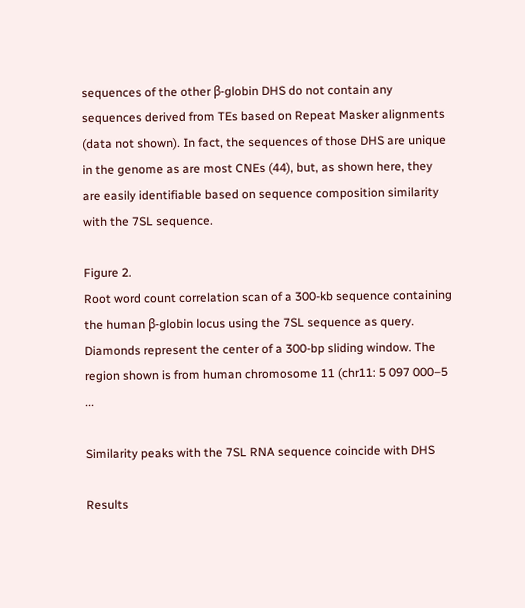sequences of the other β-globin DHS do not contain any sequences derived from TEs based on Repeat Masker alignments (data not shown). In fact, the sequences of those DHS are unique in the genome as are most CNEs (44), but, as shown here, they are easily identifiable based on sequence composition similarity with the 7SL sequence.

Figure 2.
Root word count correlation scan of a 300-kb sequence containing the human β-globin locus using the 7SL sequence as query. Diamonds represent the center of a 300-bp sliding window. The region shown is from human chromosome 11 (chr11: 5 097 000–5 ...

Similarity peaks with the 7SL RNA sequence coincide with DHS

Results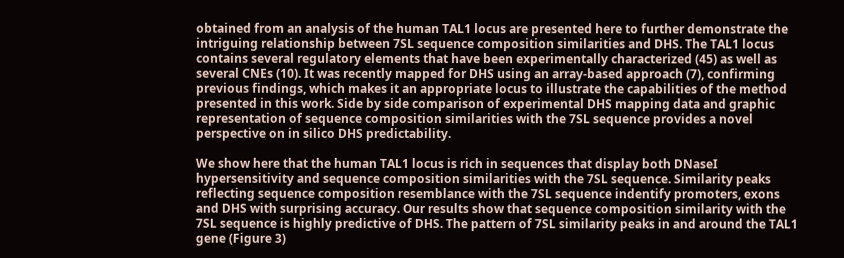obtained from an analysis of the human TAL1 locus are presented here to further demonstrate the intriguing relationship between 7SL sequence composition similarities and DHS. The TAL1 locus contains several regulatory elements that have been experimentally characterized (45) as well as several CNEs (10). It was recently mapped for DHS using an array-based approach (7), confirming previous findings, which makes it an appropriate locus to illustrate the capabilities of the method presented in this work. Side by side comparison of experimental DHS mapping data and graphic representation of sequence composition similarities with the 7SL sequence provides a novel perspective on in silico DHS predictability.

We show here that the human TAL1 locus is rich in sequences that display both DNaseI hypersensitivity and sequence composition similarities with the 7SL sequence. Similarity peaks reflecting sequence composition resemblance with the 7SL sequence indentify promoters, exons and DHS with surprising accuracy. Our results show that sequence composition similarity with the 7SL sequence is highly predictive of DHS. The pattern of 7SL similarity peaks in and around the TAL1 gene (Figure 3)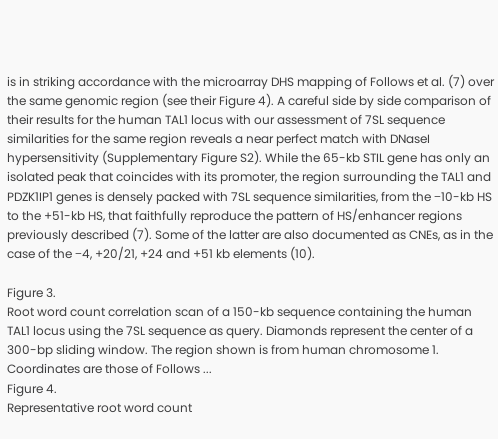is in striking accordance with the microarray DHS mapping of Follows et al. (7) over the same genomic region (see their Figure 4). A careful side by side comparison of their results for the human TAL1 locus with our assessment of 7SL sequence similarities for the same region reveals a near perfect match with DNaseI hypersensitivity (Supplementary Figure S2). While the 65-kb STIL gene has only an isolated peak that coincides with its promoter, the region surrounding the TAL1 and PDZK1IP1 genes is densely packed with 7SL sequence similarities, from the −10-kb HS to the +51-kb HS, that faithfully reproduce the pattern of HS/enhancer regions previously described (7). Some of the latter are also documented as CNEs, as in the case of the −4, +20/21, +24 and +51 kb elements (10).

Figure 3.
Root word count correlation scan of a 150-kb sequence containing the human TAL1 locus using the 7SL sequence as query. Diamonds represent the center of a 300-bp sliding window. The region shown is from human chromosome 1. Coordinates are those of Follows ...
Figure 4.
Representative root word count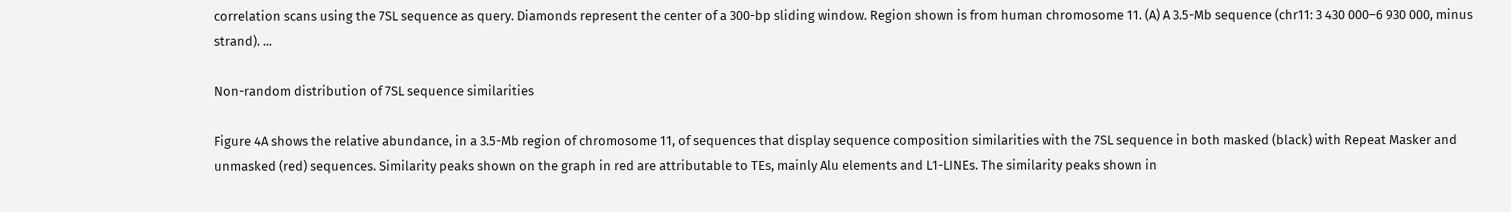correlation scans using the 7SL sequence as query. Diamonds represent the center of a 300-bp sliding window. Region shown is from human chromosome 11. (A) A 3.5-Mb sequence (chr11: 3 430 000–6 930 000, minus strand). ...

Non-random distribution of 7SL sequence similarities

Figure 4A shows the relative abundance, in a 3.5-Mb region of chromosome 11, of sequences that display sequence composition similarities with the 7SL sequence in both masked (black) with Repeat Masker and unmasked (red) sequences. Similarity peaks shown on the graph in red are attributable to TEs, mainly Alu elements and L1-LINEs. The similarity peaks shown in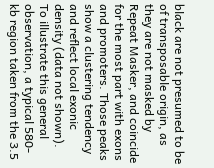black are not presumed to be of transposable origin, as they are not masked by Repeat Masker, and coincide for the most part with exons and promoters. Those peaks show a clustering tendency and reflect local exonic density (data not shown). To illustrate this general observation, a typical 580-kb region taken from the 3.5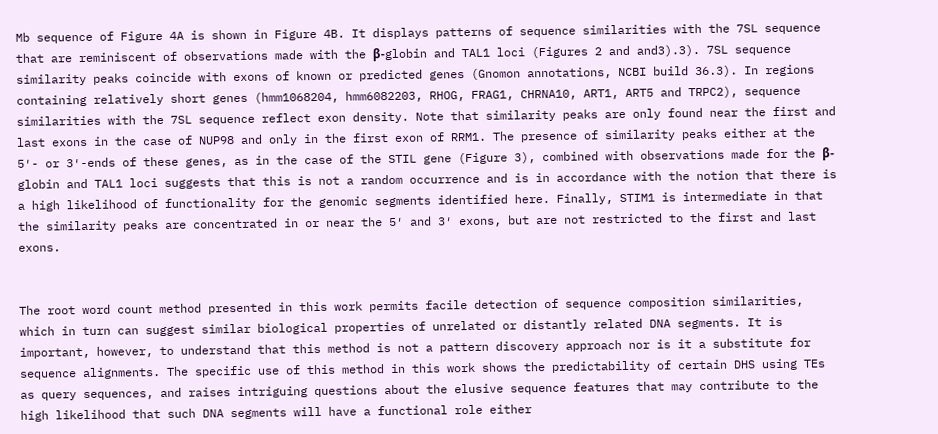Mb sequence of Figure 4A is shown in Figure 4B. It displays patterns of sequence similarities with the 7SL sequence that are reminiscent of observations made with the β-globin and TAL1 loci (Figures 2 and and3).3). 7SL sequence similarity peaks coincide with exons of known or predicted genes (Gnomon annotations, NCBI build 36.3). In regions containing relatively short genes (hmm1068204, hmm6082203, RHOG, FRAG1, CHRNA10, ART1, ART5 and TRPC2), sequence similarities with the 7SL sequence reflect exon density. Note that similarity peaks are only found near the first and last exons in the case of NUP98 and only in the first exon of RRM1. The presence of similarity peaks either at the 5′- or 3′-ends of these genes, as in the case of the STIL gene (Figure 3), combined with observations made for the β-globin and TAL1 loci suggests that this is not a random occurrence and is in accordance with the notion that there is a high likelihood of functionality for the genomic segments identified here. Finally, STIM1 is intermediate in that the similarity peaks are concentrated in or near the 5′ and 3′ exons, but are not restricted to the first and last exons.


The root word count method presented in this work permits facile detection of sequence composition similarities, which in turn can suggest similar biological properties of unrelated or distantly related DNA segments. It is important, however, to understand that this method is not a pattern discovery approach nor is it a substitute for sequence alignments. The specific use of this method in this work shows the predictability of certain DHS using TEs as query sequences, and raises intriguing questions about the elusive sequence features that may contribute to the high likelihood that such DNA segments will have a functional role either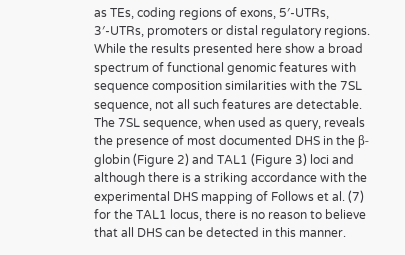as TEs, coding regions of exons, 5′-UTRs, 3′-UTRs, promoters or distal regulatory regions. While the results presented here show a broad spectrum of functional genomic features with sequence composition similarities with the 7SL sequence, not all such features are detectable. The 7SL sequence, when used as query, reveals the presence of most documented DHS in the β-globin (Figure 2) and TAL1 (Figure 3) loci and although there is a striking accordance with the experimental DHS mapping of Follows et al. (7) for the TAL1 locus, there is no reason to believe that all DHS can be detected in this manner.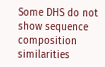Some DHS do not show sequence composition similarities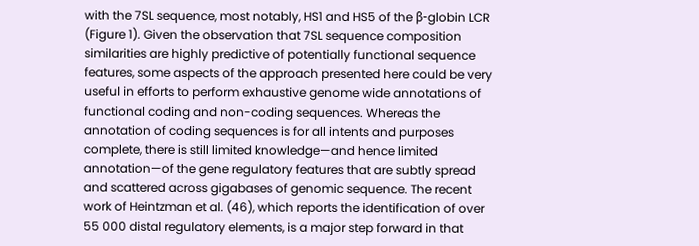with the 7SL sequence, most notably, HS1 and HS5 of the β-globin LCR (Figure 1). Given the observation that 7SL sequence composition similarities are highly predictive of potentially functional sequence features, some aspects of the approach presented here could be very useful in efforts to perform exhaustive genome wide annotations of functional coding and non-coding sequences. Whereas the annotation of coding sequences is for all intents and purposes complete, there is still limited knowledge—and hence limited annotation—of the gene regulatory features that are subtly spread and scattered across gigabases of genomic sequence. The recent work of Heintzman et al. (46), which reports the identification of over 55 000 distal regulatory elements, is a major step forward in that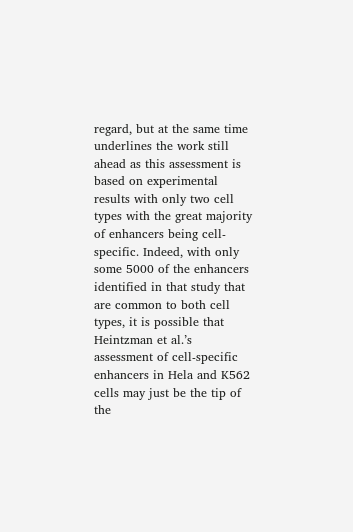regard, but at the same time underlines the work still ahead as this assessment is based on experimental results with only two cell types with the great majority of enhancers being cell-specific. Indeed, with only some 5000 of the enhancers identified in that study that are common to both cell types, it is possible that Heintzman et al.’s assessment of cell-specific enhancers in Hela and K562 cells may just be the tip of the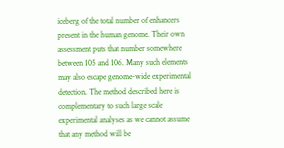iceberg of the total number of enhancers present in the human genome. Their own assessment puts that number somewhere between 105 and 106. Many such elements may also escape genome-wide experimental detection. The method described here is complementary to such large scale experimental analyses as we cannot assume that any method will be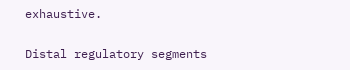exhaustive.

Distal regulatory segments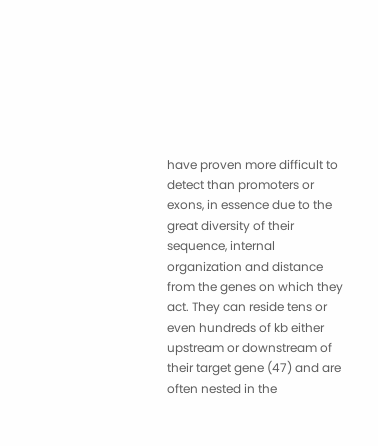have proven more difficult to detect than promoters or exons, in essence due to the great diversity of their sequence, internal organization and distance from the genes on which they act. They can reside tens or even hundreds of kb either upstream or downstream of their target gene (47) and are often nested in the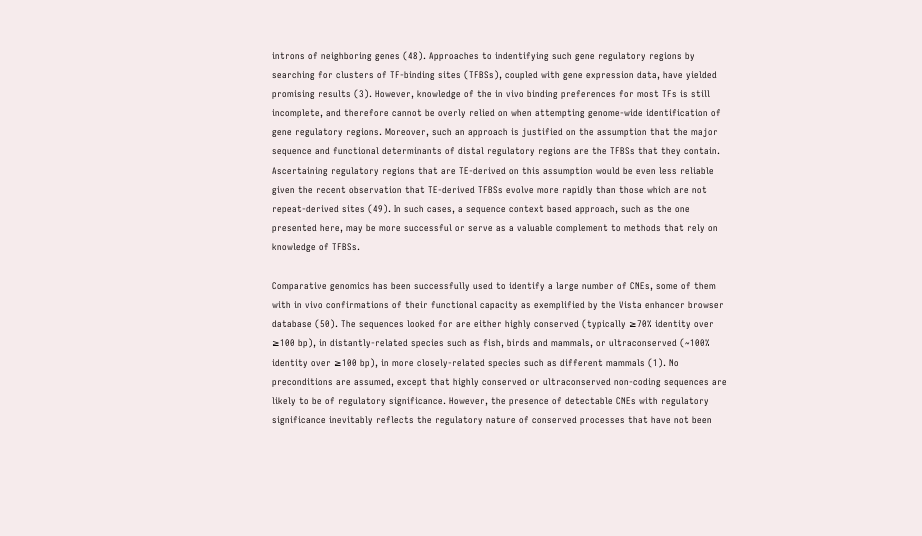introns of neighboring genes (48). Approaches to indentifying such gene regulatory regions by searching for clusters of TF-binding sites (TFBSs), coupled with gene expression data, have yielded promising results (3). However, knowledge of the in vivo binding preferences for most TFs is still incomplete, and therefore cannot be overly relied on when attempting genome-wide identification of gene regulatory regions. Moreover, such an approach is justified on the assumption that the major sequence and functional determinants of distal regulatory regions are the TFBSs that they contain. Ascertaining regulatory regions that are TE-derived on this assumption would be even less reliable given the recent observation that TE-derived TFBSs evolve more rapidly than those which are not repeat-derived sites (49). In such cases, a sequence context based approach, such as the one presented here, may be more successful or serve as a valuable complement to methods that rely on knowledge of TFBSs.

Comparative genomics has been successfully used to identify a large number of CNEs, some of them with in vivo confirmations of their functional capacity as exemplified by the Vista enhancer browser database (50). The sequences looked for are either highly conserved (typically ≥70% identity over ≥100 bp), in distantly-related species such as fish, birds and mammals, or ultraconserved (~100% identity over ≥100 bp), in more closely-related species such as different mammals (1). No preconditions are assumed, except that highly conserved or ultraconserved non-coding sequences are likely to be of regulatory significance. However, the presence of detectable CNEs with regulatory significance inevitably reflects the regulatory nature of conserved processes that have not been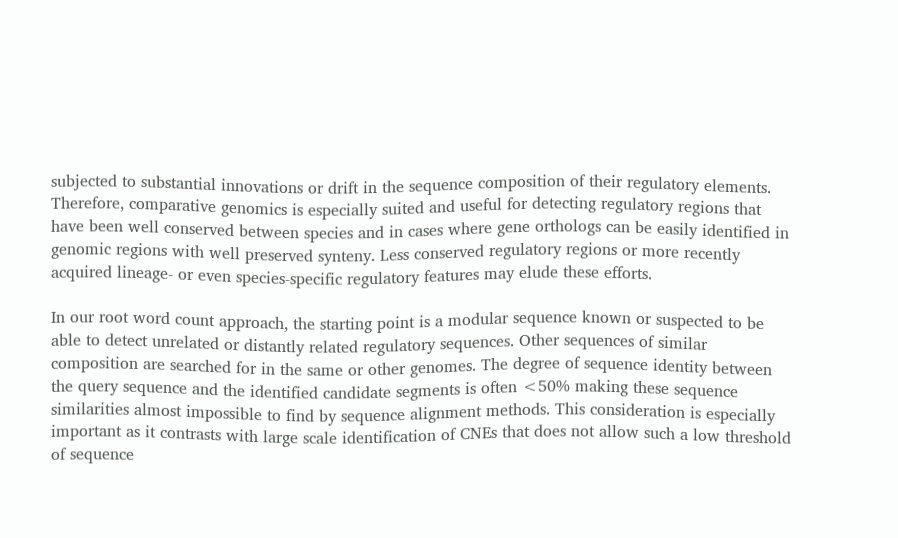subjected to substantial innovations or drift in the sequence composition of their regulatory elements. Therefore, comparative genomics is especially suited and useful for detecting regulatory regions that have been well conserved between species and in cases where gene orthologs can be easily identified in genomic regions with well preserved synteny. Less conserved regulatory regions or more recently acquired lineage- or even species-specific regulatory features may elude these efforts.

In our root word count approach, the starting point is a modular sequence known or suspected to be able to detect unrelated or distantly related regulatory sequences. Other sequences of similar composition are searched for in the same or other genomes. The degree of sequence identity between the query sequence and the identified candidate segments is often <50% making these sequence similarities almost impossible to find by sequence alignment methods. This consideration is especially important as it contrasts with large scale identification of CNEs that does not allow such a low threshold of sequence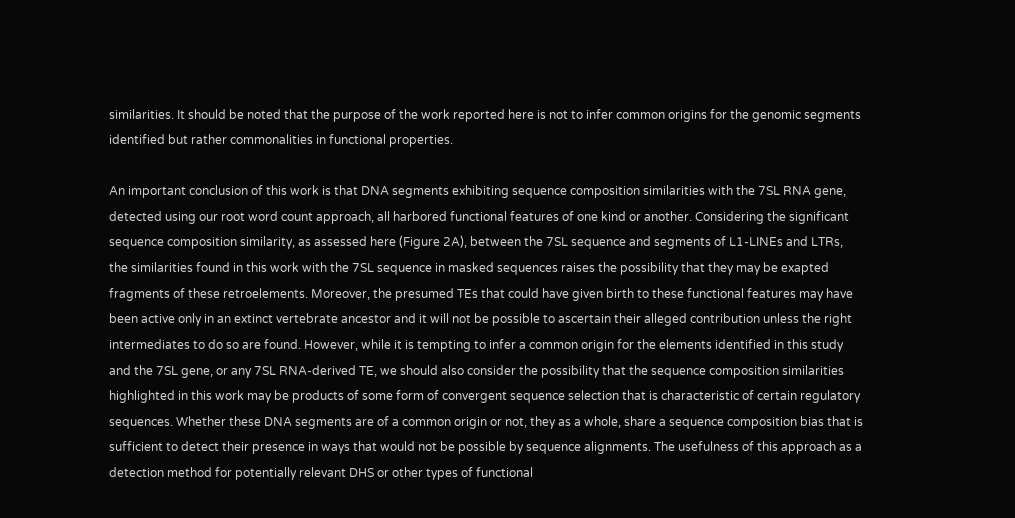similarities. It should be noted that the purpose of the work reported here is not to infer common origins for the genomic segments identified but rather commonalities in functional properties.

An important conclusion of this work is that DNA segments exhibiting sequence composition similarities with the 7SL RNA gene, detected using our root word count approach, all harbored functional features of one kind or another. Considering the significant sequence composition similarity, as assessed here (Figure 2A), between the 7SL sequence and segments of L1-LINEs and LTRs, the similarities found in this work with the 7SL sequence in masked sequences raises the possibility that they may be exapted fragments of these retroelements. Moreover, the presumed TEs that could have given birth to these functional features may have been active only in an extinct vertebrate ancestor and it will not be possible to ascertain their alleged contribution unless the right intermediates to do so are found. However, while it is tempting to infer a common origin for the elements identified in this study and the 7SL gene, or any 7SL RNA-derived TE, we should also consider the possibility that the sequence composition similarities highlighted in this work may be products of some form of convergent sequence selection that is characteristic of certain regulatory sequences. Whether these DNA segments are of a common origin or not, they as a whole, share a sequence composition bias that is sufficient to detect their presence in ways that would not be possible by sequence alignments. The usefulness of this approach as a detection method for potentially relevant DHS or other types of functional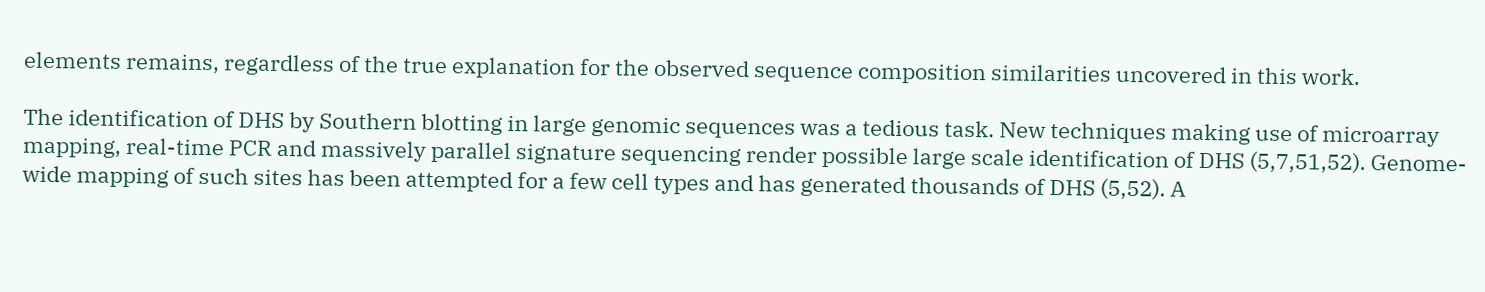elements remains, regardless of the true explanation for the observed sequence composition similarities uncovered in this work.

The identification of DHS by Southern blotting in large genomic sequences was a tedious task. New techniques making use of microarray mapping, real-time PCR and massively parallel signature sequencing render possible large scale identification of DHS (5,7,51,52). Genome-wide mapping of such sites has been attempted for a few cell types and has generated thousands of DHS (5,52). A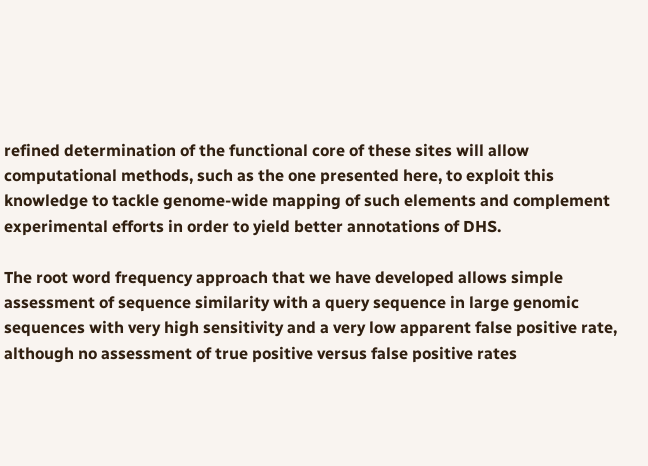refined determination of the functional core of these sites will allow computational methods, such as the one presented here, to exploit this knowledge to tackle genome-wide mapping of such elements and complement experimental efforts in order to yield better annotations of DHS.

The root word frequency approach that we have developed allows simple assessment of sequence similarity with a query sequence in large genomic sequences with very high sensitivity and a very low apparent false positive rate, although no assessment of true positive versus false positive rates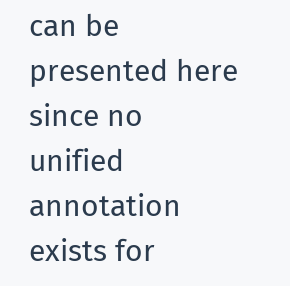can be presented here since no unified annotation exists for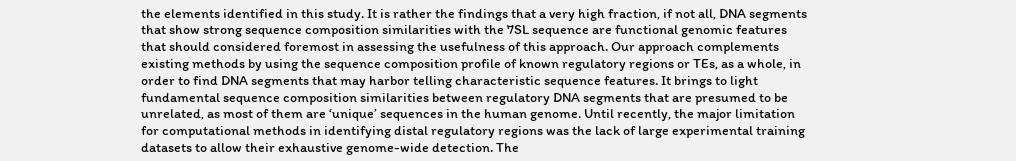the elements identified in this study. It is rather the findings that a very high fraction, if not all, DNA segments that show strong sequence composition similarities with the 7SL sequence are functional genomic features that should considered foremost in assessing the usefulness of this approach. Our approach complements existing methods by using the sequence composition profile of known regulatory regions or TEs, as a whole, in order to find DNA segments that may harbor telling characteristic sequence features. It brings to light fundamental sequence composition similarities between regulatory DNA segments that are presumed to be unrelated, as most of them are ‘unique’ sequences in the human genome. Until recently, the major limitation for computational methods in identifying distal regulatory regions was the lack of large experimental training datasets to allow their exhaustive genome-wide detection. The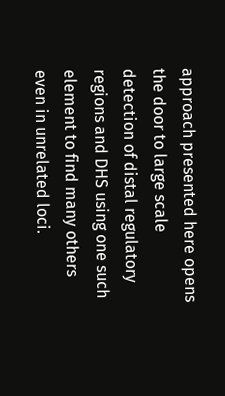approach presented here opens the door to large scale detection of distal regulatory regions and DHS using one such element to find many others even in unrelated loci.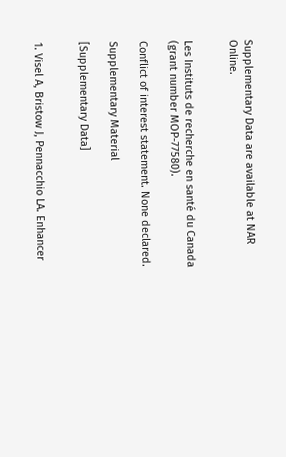Supplementary Data are available at NAR Online.


Les Instituts de recherche en santé du Canada (grant number MOP-77580).

Conflict of interest statement. None declared.

Supplementary Material

[Supplementary Data]


1. Visel A, Bristow J, Pennacchio LA. Enhancer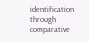identification through comparative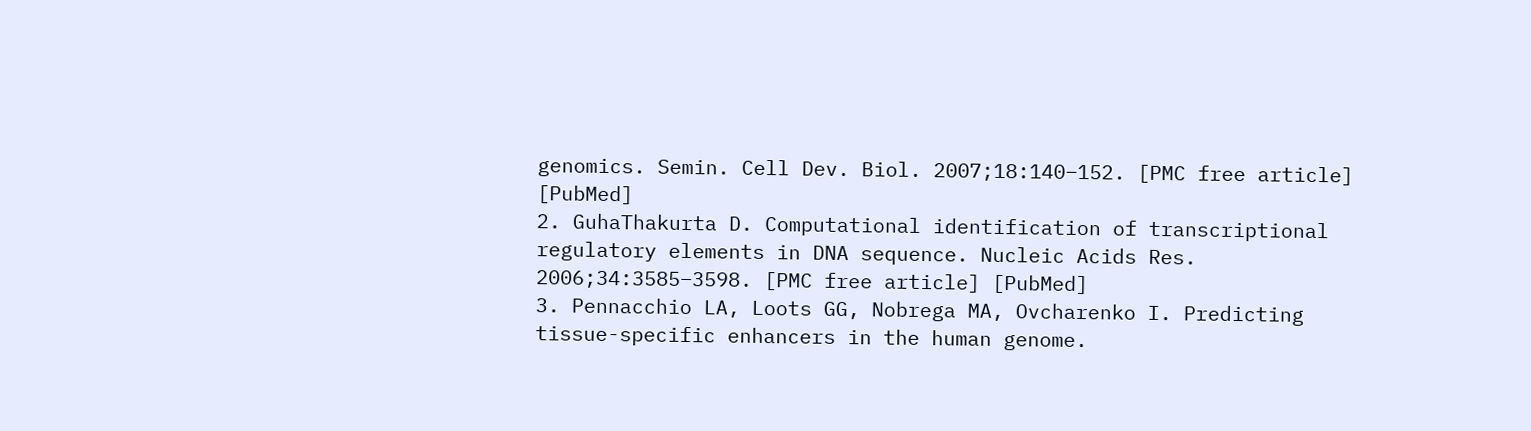genomics. Semin. Cell Dev. Biol. 2007;18:140–152. [PMC free article] [PubMed]
2. GuhaThakurta D. Computational identification of transcriptional regulatory elements in DNA sequence. Nucleic Acids Res. 2006;34:3585–3598. [PMC free article] [PubMed]
3. Pennacchio LA, Loots GG, Nobrega MA, Ovcharenko I. Predicting tissue-specific enhancers in the human genome.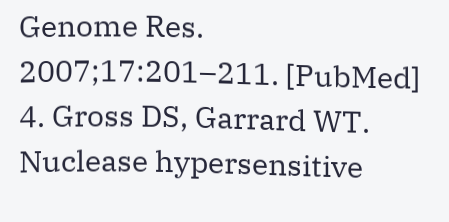Genome Res. 2007;17:201–211. [PubMed]
4. Gross DS, Garrard WT. Nuclease hypersensitive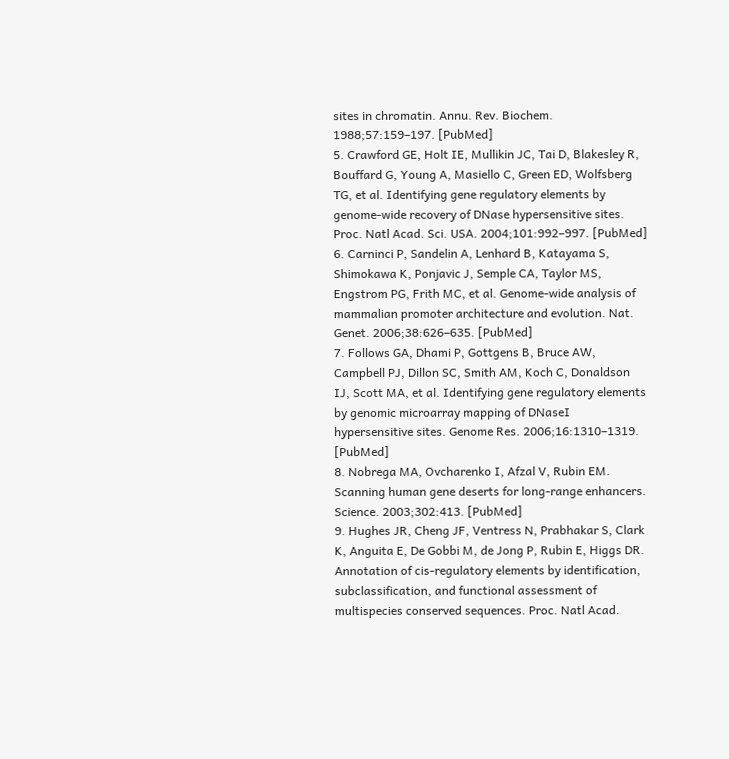sites in chromatin. Annu. Rev. Biochem. 1988;57:159–197. [PubMed]
5. Crawford GE, Holt IE, Mullikin JC, Tai D, Blakesley R, Bouffard G, Young A, Masiello C, Green ED, Wolfsberg TG, et al. Identifying gene regulatory elements by genome-wide recovery of DNase hypersensitive sites. Proc. Natl Acad. Sci. USA. 2004;101:992–997. [PubMed]
6. Carninci P, Sandelin A, Lenhard B, Katayama S, Shimokawa K, Ponjavic J, Semple CA, Taylor MS, Engstrom PG, Frith MC, et al. Genome-wide analysis of mammalian promoter architecture and evolution. Nat. Genet. 2006;38:626–635. [PubMed]
7. Follows GA, Dhami P, Gottgens B, Bruce AW, Campbell PJ, Dillon SC, Smith AM, Koch C, Donaldson IJ, Scott MA, et al. Identifying gene regulatory elements by genomic microarray mapping of DNaseI hypersensitive sites. Genome Res. 2006;16:1310–1319. [PubMed]
8. Nobrega MA, Ovcharenko I, Afzal V, Rubin EM. Scanning human gene deserts for long-range enhancers. Science. 2003;302:413. [PubMed]
9. Hughes JR, Cheng JF, Ventress N, Prabhakar S, Clark K, Anguita E, De Gobbi M, de Jong P, Rubin E, Higgs DR. Annotation of cis-regulatory elements by identification, subclassification, and functional assessment of multispecies conserved sequences. Proc. Natl Acad.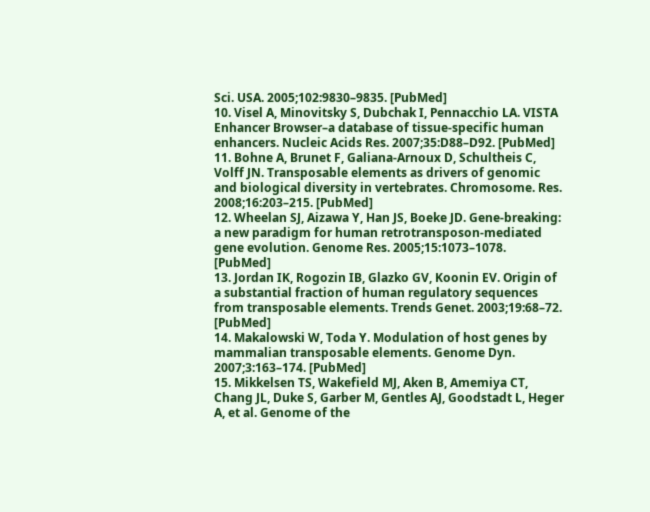Sci. USA. 2005;102:9830–9835. [PubMed]
10. Visel A, Minovitsky S, Dubchak I, Pennacchio LA. VISTA Enhancer Browser–a database of tissue-specific human enhancers. Nucleic Acids Res. 2007;35:D88–D92. [PubMed]
11. Bohne A, Brunet F, Galiana-Arnoux D, Schultheis C, Volff JN. Transposable elements as drivers of genomic and biological diversity in vertebrates. Chromosome. Res. 2008;16:203–215. [PubMed]
12. Wheelan SJ, Aizawa Y, Han JS, Boeke JD. Gene-breaking: a new paradigm for human retrotransposon-mediated gene evolution. Genome Res. 2005;15:1073–1078. [PubMed]
13. Jordan IK, Rogozin IB, Glazko GV, Koonin EV. Origin of a substantial fraction of human regulatory sequences from transposable elements. Trends Genet. 2003;19:68–72. [PubMed]
14. Makalowski W, Toda Y. Modulation of host genes by mammalian transposable elements. Genome Dyn. 2007;3:163–174. [PubMed]
15. Mikkelsen TS, Wakefield MJ, Aken B, Amemiya CT, Chang JL, Duke S, Garber M, Gentles AJ, Goodstadt L, Heger A, et al. Genome of the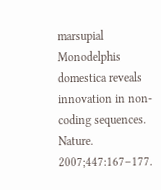marsupial Monodelphis domestica reveals innovation in non-coding sequences. Nature. 2007;447:167–177.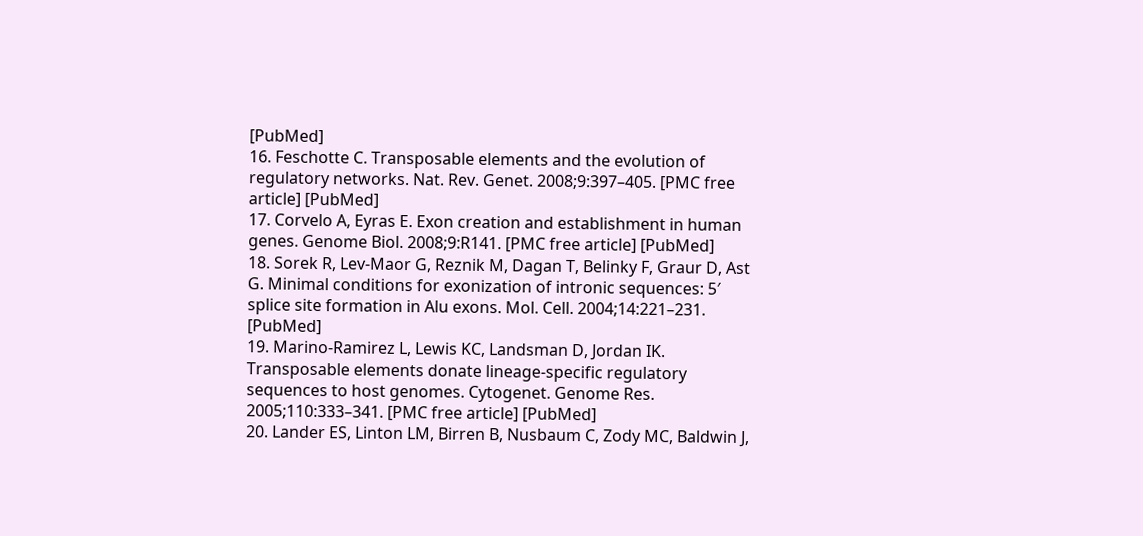[PubMed]
16. Feschotte C. Transposable elements and the evolution of regulatory networks. Nat. Rev. Genet. 2008;9:397–405. [PMC free article] [PubMed]
17. Corvelo A, Eyras E. Exon creation and establishment in human genes. Genome Biol. 2008;9:R141. [PMC free article] [PubMed]
18. Sorek R, Lev-Maor G, Reznik M, Dagan T, Belinky F, Graur D, Ast G. Minimal conditions for exonization of intronic sequences: 5′ splice site formation in Alu exons. Mol. Cell. 2004;14:221–231. [PubMed]
19. Marino-Ramirez L, Lewis KC, Landsman D, Jordan IK. Transposable elements donate lineage-specific regulatory sequences to host genomes. Cytogenet. Genome Res. 2005;110:333–341. [PMC free article] [PubMed]
20. Lander ES, Linton LM, Birren B, Nusbaum C, Zody MC, Baldwin J,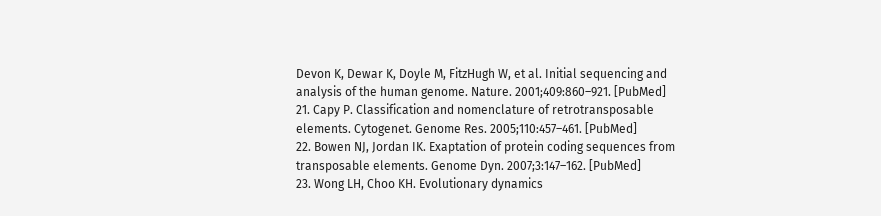Devon K, Dewar K, Doyle M, FitzHugh W, et al. Initial sequencing and analysis of the human genome. Nature. 2001;409:860–921. [PubMed]
21. Capy P. Classification and nomenclature of retrotransposable elements. Cytogenet. Genome Res. 2005;110:457–461. [PubMed]
22. Bowen NJ, Jordan IK. Exaptation of protein coding sequences from transposable elements. Genome Dyn. 2007;3:147–162. [PubMed]
23. Wong LH, Choo KH. Evolutionary dynamics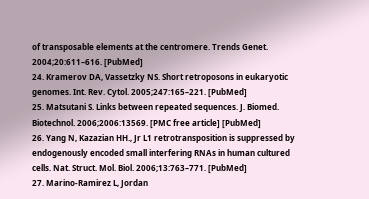of transposable elements at the centromere. Trends Genet. 2004;20:611–616. [PubMed]
24. Kramerov DA, Vassetzky NS. Short retroposons in eukaryotic genomes. Int. Rev. Cytol. 2005;247:165–221. [PubMed]
25. Matsutani S. Links between repeated sequences. J. Biomed. Biotechnol. 2006;2006:13569. [PMC free article] [PubMed]
26. Yang N, Kazazian HH., Jr L1 retrotransposition is suppressed by endogenously encoded small interfering RNAs in human cultured cells. Nat. Struct. Mol. Biol. 2006;13:763–771. [PubMed]
27. Marino-Ramirez L, Jordan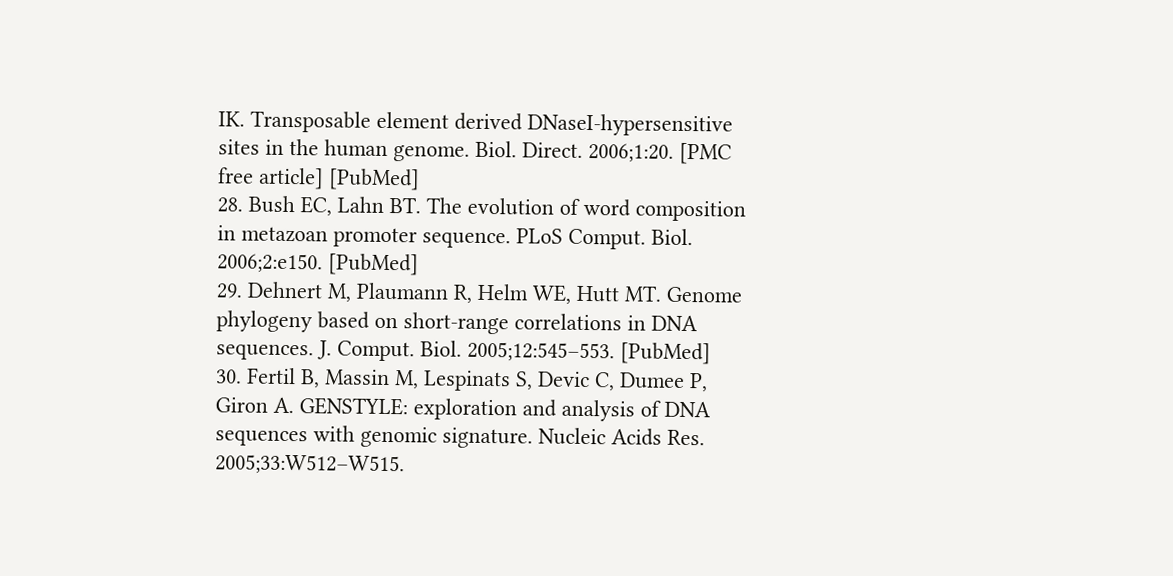IK. Transposable element derived DNaseI-hypersensitive sites in the human genome. Biol. Direct. 2006;1:20. [PMC free article] [PubMed]
28. Bush EC, Lahn BT. The evolution of word composition in metazoan promoter sequence. PLoS Comput. Biol. 2006;2:e150. [PubMed]
29. Dehnert M, Plaumann R, Helm WE, Hutt MT. Genome phylogeny based on short-range correlations in DNA sequences. J. Comput. Biol. 2005;12:545–553. [PubMed]
30. Fertil B, Massin M, Lespinats S, Devic C, Dumee P, Giron A. GENSTYLE: exploration and analysis of DNA sequences with genomic signature. Nucleic Acids Res. 2005;33:W512–W515.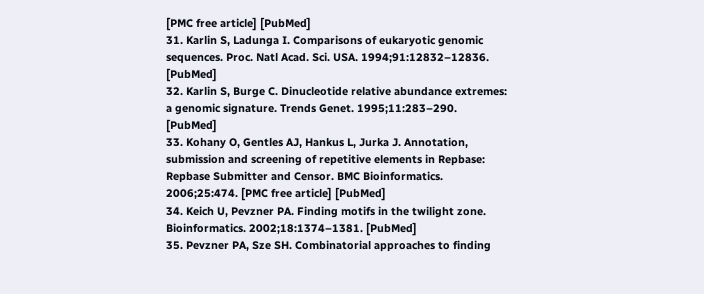[PMC free article] [PubMed]
31. Karlin S, Ladunga I. Comparisons of eukaryotic genomic sequences. Proc. Natl Acad. Sci. USA. 1994;91:12832–12836. [PubMed]
32. Karlin S, Burge C. Dinucleotide relative abundance extremes: a genomic signature. Trends Genet. 1995;11:283–290. [PubMed]
33. Kohany O, Gentles AJ, Hankus L, Jurka J. Annotation, submission and screening of repetitive elements in Repbase: Repbase Submitter and Censor. BMC Bioinformatics. 2006;25:474. [PMC free article] [PubMed]
34. Keich U, Pevzner PA. Finding motifs in the twilight zone. Bioinformatics. 2002;18:1374–1381. [PubMed]
35. Pevzner PA, Sze SH. Combinatorial approaches to finding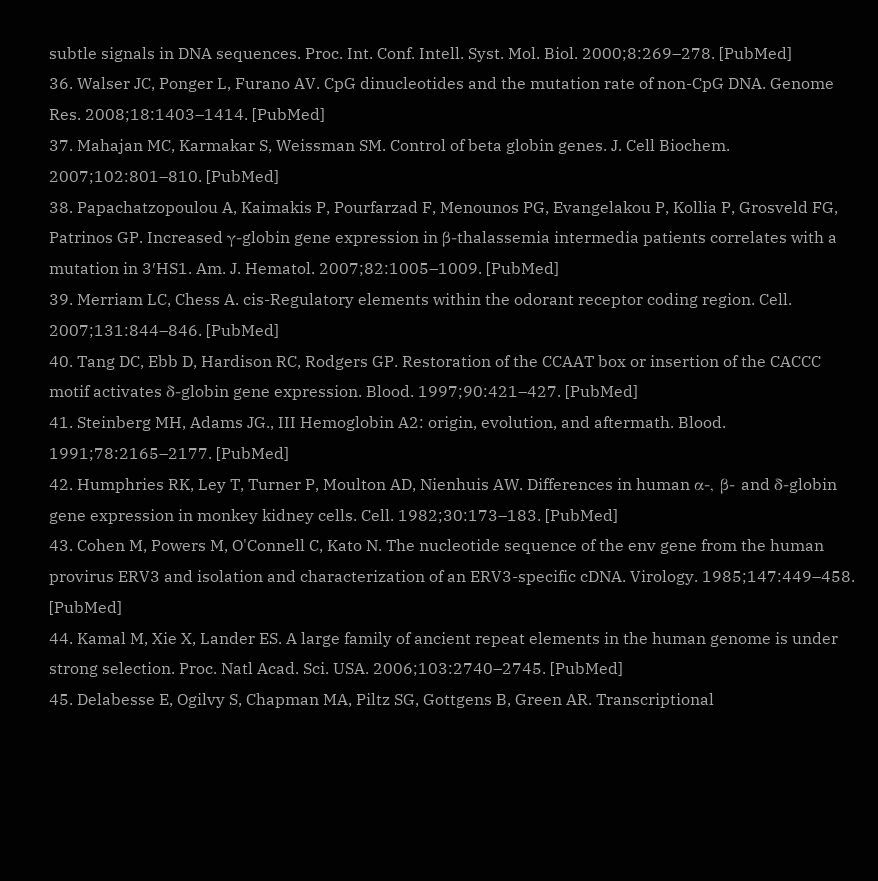subtle signals in DNA sequences. Proc. Int. Conf. Intell. Syst. Mol. Biol. 2000;8:269–278. [PubMed]
36. Walser JC, Ponger L, Furano AV. CpG dinucleotides and the mutation rate of non-CpG DNA. Genome Res. 2008;18:1403–1414. [PubMed]
37. Mahajan MC, Karmakar S, Weissman SM. Control of beta globin genes. J. Cell Biochem. 2007;102:801–810. [PubMed]
38. Papachatzopoulou A, Kaimakis P, Pourfarzad F, Menounos PG, Evangelakou P, Kollia P, Grosveld FG, Patrinos GP. Increased γ-globin gene expression in β-thalassemia intermedia patients correlates with a mutation in 3′HS1. Am. J. Hematol. 2007;82:1005–1009. [PubMed]
39. Merriam LC, Chess A. cis-Regulatory elements within the odorant receptor coding region. Cell. 2007;131:844–846. [PubMed]
40. Tang DC, Ebb D, Hardison RC, Rodgers GP. Restoration of the CCAAT box or insertion of the CACCC motif activates δ-globin gene expression. Blood. 1997;90:421–427. [PubMed]
41. Steinberg MH, Adams JG., III Hemoglobin A2: origin, evolution, and aftermath. Blood. 1991;78:2165–2177. [PubMed]
42. Humphries RK, Ley T, Turner P, Moulton AD, Nienhuis AW. Differences in human α-, β- and δ-globin gene expression in monkey kidney cells. Cell. 1982;30:173–183. [PubMed]
43. Cohen M, Powers M, O'Connell C, Kato N. The nucleotide sequence of the env gene from the human provirus ERV3 and isolation and characterization of an ERV3-specific cDNA. Virology. 1985;147:449–458. [PubMed]
44. Kamal M, Xie X, Lander ES. A large family of ancient repeat elements in the human genome is under strong selection. Proc. Natl Acad. Sci. USA. 2006;103:2740–2745. [PubMed]
45. Delabesse E, Ogilvy S, Chapman MA, Piltz SG, Gottgens B, Green AR. Transcriptional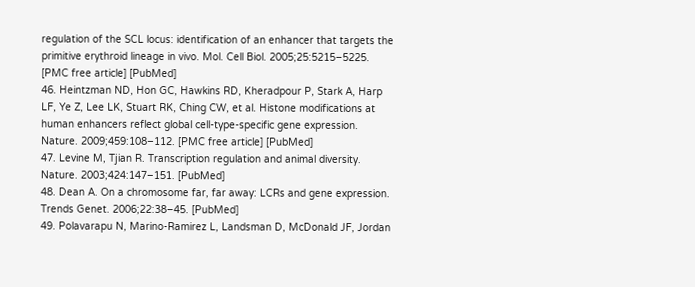regulation of the SCL locus: identification of an enhancer that targets the primitive erythroid lineage in vivo. Mol. Cell Biol. 2005;25:5215–5225. [PMC free article] [PubMed]
46. Heintzman ND, Hon GC, Hawkins RD, Kheradpour P, Stark A, Harp LF, Ye Z, Lee LK, Stuart RK, Ching CW, et al. Histone modifications at human enhancers reflect global cell-type-specific gene expression. Nature. 2009;459:108–112. [PMC free article] [PubMed]
47. Levine M, Tjian R. Transcription regulation and animal diversity. Nature. 2003;424:147–151. [PubMed]
48. Dean A. On a chromosome far, far away: LCRs and gene expression. Trends Genet. 2006;22:38–45. [PubMed]
49. Polavarapu N, Marino-Ramirez L, Landsman D, McDonald JF, Jordan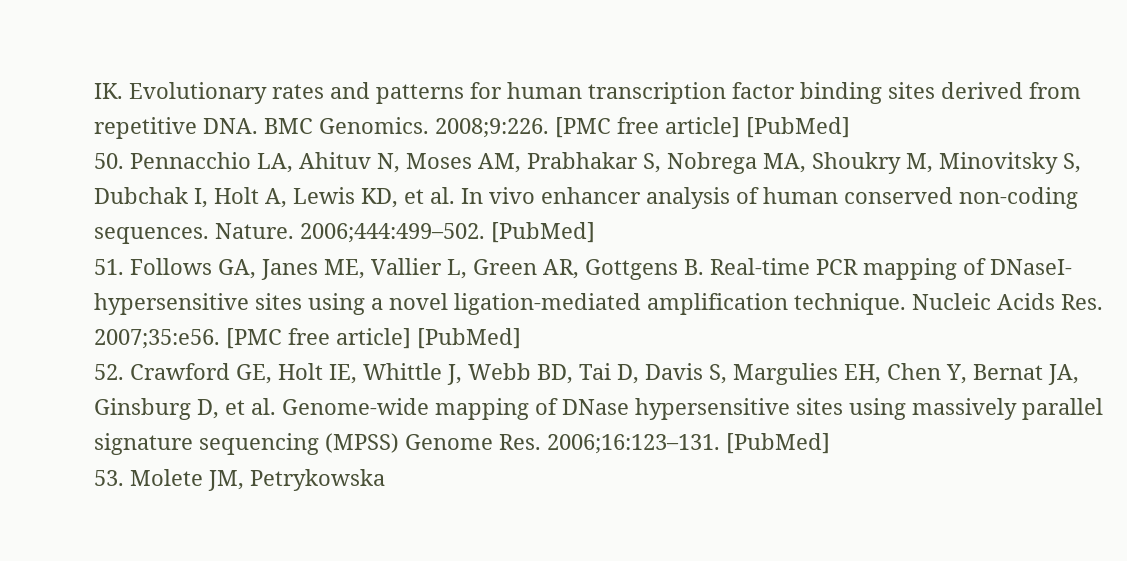IK. Evolutionary rates and patterns for human transcription factor binding sites derived from repetitive DNA. BMC Genomics. 2008;9:226. [PMC free article] [PubMed]
50. Pennacchio LA, Ahituv N, Moses AM, Prabhakar S, Nobrega MA, Shoukry M, Minovitsky S, Dubchak I, Holt A, Lewis KD, et al. In vivo enhancer analysis of human conserved non-coding sequences. Nature. 2006;444:499–502. [PubMed]
51. Follows GA, Janes ME, Vallier L, Green AR, Gottgens B. Real-time PCR mapping of DNaseI-hypersensitive sites using a novel ligation-mediated amplification technique. Nucleic Acids Res. 2007;35:e56. [PMC free article] [PubMed]
52. Crawford GE, Holt IE, Whittle J, Webb BD, Tai D, Davis S, Margulies EH, Chen Y, Bernat JA, Ginsburg D, et al. Genome-wide mapping of DNase hypersensitive sites using massively parallel signature sequencing (MPSS) Genome Res. 2006;16:123–131. [PubMed]
53. Molete JM, Petrykowska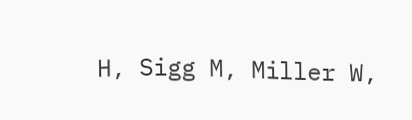H, Sigg M, Miller W,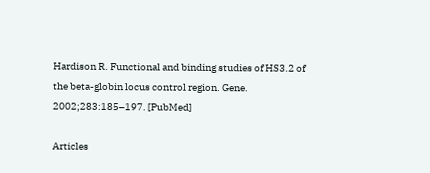Hardison R. Functional and binding studies of HS3.2 of the beta-globin locus control region. Gene. 2002;283:185–197. [PubMed]

Articles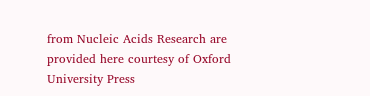from Nucleic Acids Research are provided here courtesy of Oxford University Press